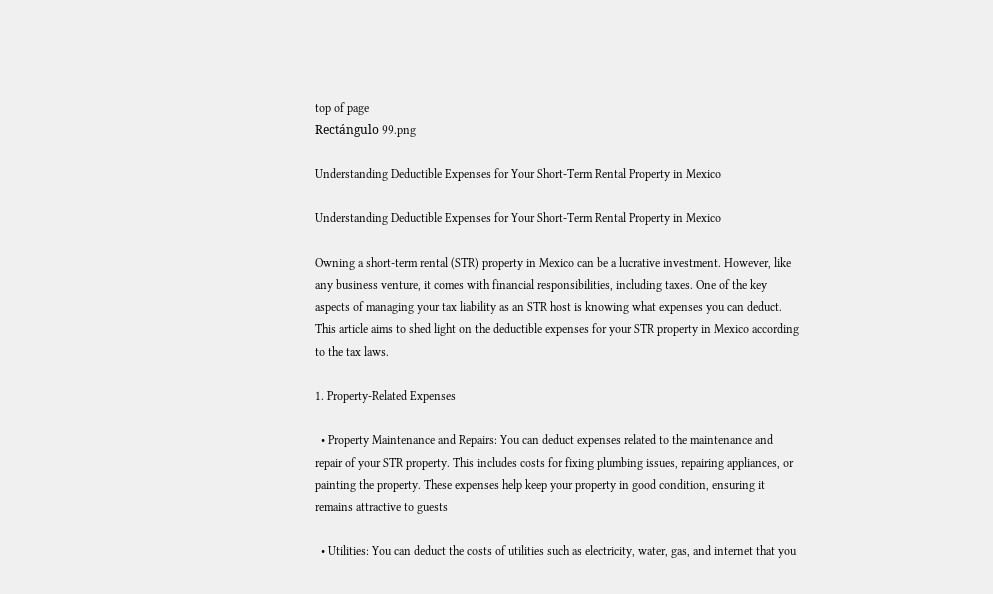top of page
Rectángulo 99.png

Understanding Deductible Expenses for Your Short-Term Rental Property in Mexico

Understanding Deductible Expenses for Your Short-Term Rental Property in Mexico

Owning a short-term rental (STR) property in Mexico can be a lucrative investment. However, like any business venture, it comes with financial responsibilities, including taxes. One of the key aspects of managing your tax liability as an STR host is knowing what expenses you can deduct. This article aims to shed light on the deductible expenses for your STR property in Mexico according to the tax laws.

1. Property-Related Expenses

  • Property Maintenance and Repairs: You can deduct expenses related to the maintenance and repair of your STR property. This includes costs for fixing plumbing issues, repairing appliances, or painting the property. These expenses help keep your property in good condition, ensuring it remains attractive to guests

  • Utilities: You can deduct the costs of utilities such as electricity, water, gas, and internet that you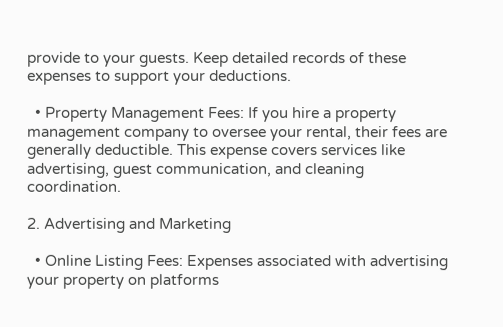provide to your guests. Keep detailed records of these expenses to support your deductions.

  • Property Management Fees: If you hire a property management company to oversee your rental, their fees are generally deductible. This expense covers services like advertising, guest communication, and cleaning coordination.

2. Advertising and Marketing

  • Online Listing Fees: Expenses associated with advertising your property on platforms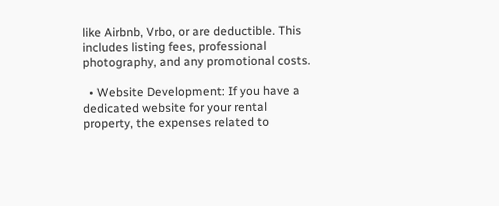like Airbnb, Vrbo, or are deductible. This includes listing fees, professional photography, and any promotional costs.

  • Website Development: If you have a dedicated website for your rental property, the expenses related to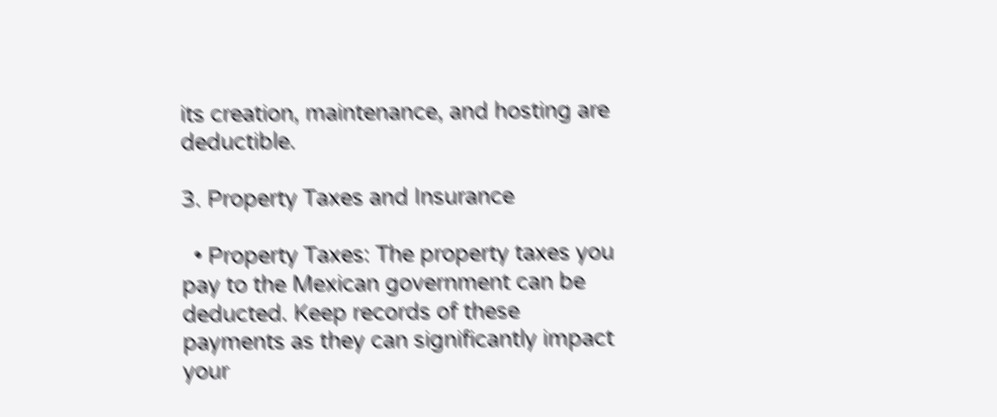its creation, maintenance, and hosting are deductible.

3. Property Taxes and Insurance

  • Property Taxes: The property taxes you pay to the Mexican government can be deducted. Keep records of these payments as they can significantly impact your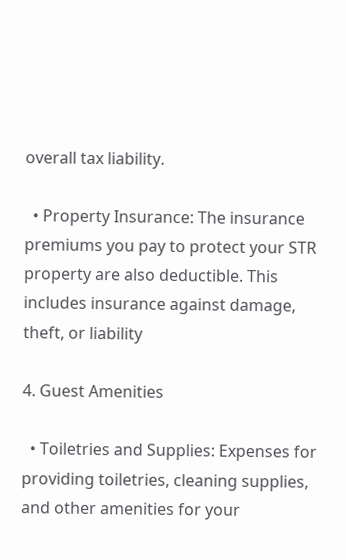overall tax liability.

  • Property Insurance: The insurance premiums you pay to protect your STR property are also deductible. This includes insurance against damage, theft, or liability

4. Guest Amenities

  • Toiletries and Supplies: Expenses for providing toiletries, cleaning supplies, and other amenities for your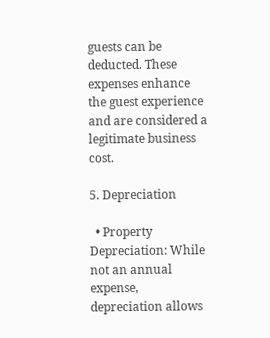guests can be deducted. These expenses enhance the guest experience and are considered a legitimate business cost.

5. Depreciation

  • Property Depreciation: While not an annual expense, depreciation allows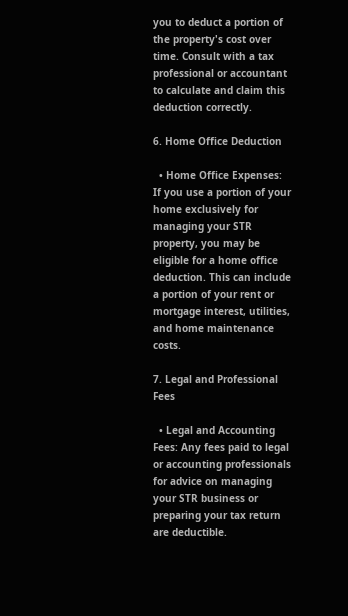you to deduct a portion of the property's cost over time. Consult with a tax professional or accountant to calculate and claim this deduction correctly.

6. Home Office Deduction

  • Home Office Expenses: If you use a portion of your home exclusively for managing your STR property, you may be eligible for a home office deduction. This can include a portion of your rent or mortgage interest, utilities, and home maintenance costs.

7. Legal and Professional Fees

  • Legal and Accounting Fees: Any fees paid to legal or accounting professionals for advice on managing your STR business or preparing your tax return are deductible.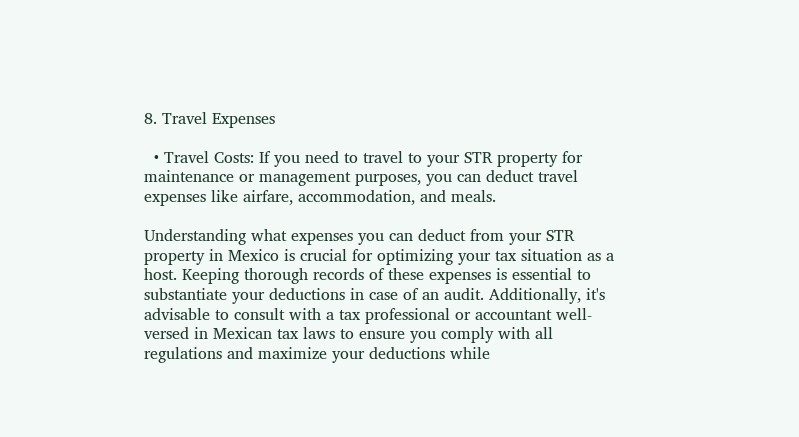8. Travel Expenses

  • Travel Costs: If you need to travel to your STR property for maintenance or management purposes, you can deduct travel expenses like airfare, accommodation, and meals.

Understanding what expenses you can deduct from your STR property in Mexico is crucial for optimizing your tax situation as a host. Keeping thorough records of these expenses is essential to substantiate your deductions in case of an audit. Additionally, it's advisable to consult with a tax professional or accountant well-versed in Mexican tax laws to ensure you comply with all regulations and maximize your deductions while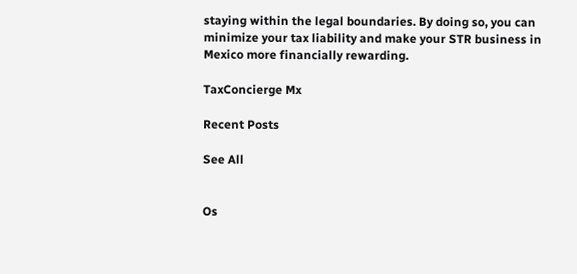staying within the legal boundaries. By doing so, you can minimize your tax liability and make your STR business in Mexico more financially rewarding.

TaxConcierge Mx

Recent Posts

See All


Os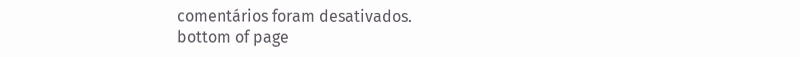comentários foram desativados.
bottom of page